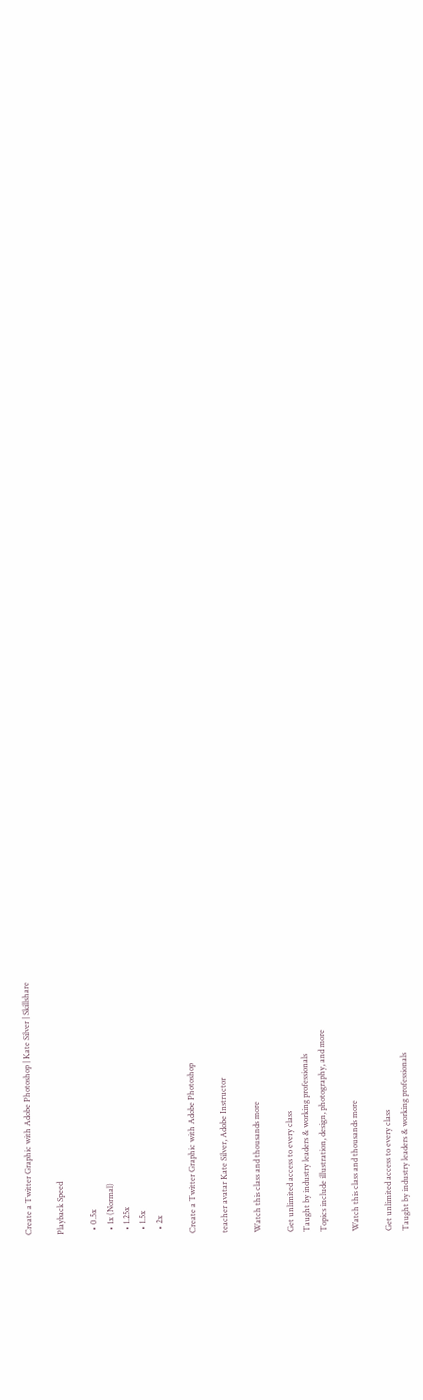Create a Twitter Graphic with Adobe Photoshop | Kate Silver | Skillshare

Playback Speed

  • 0.5x
  • 1x (Normal)
  • 1.25x
  • 1.5x
  • 2x

Create a Twitter Graphic with Adobe Photoshop

teacher avatar Kate Silver, Adobe Instructor

Watch this class and thousands more

Get unlimited access to every class
Taught by industry leaders & working professionals
Topics include illustration, design, photography, and more

Watch this class and thousands more

Get unlimited access to every class
Taught by industry leaders & working professionals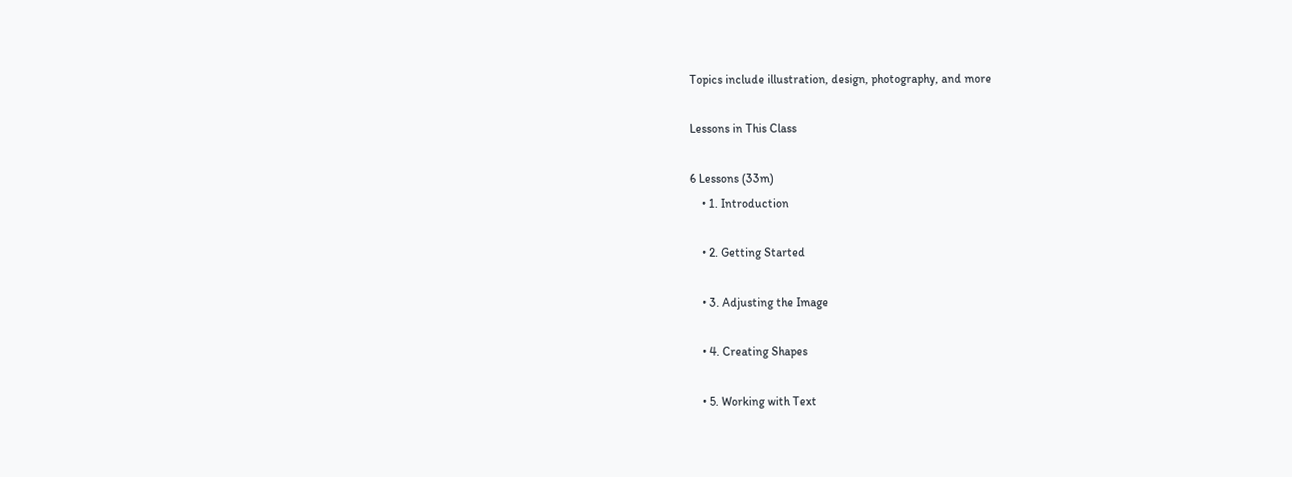Topics include illustration, design, photography, and more

Lessons in This Class

6 Lessons (33m)
    • 1. Introduction

    • 2. Getting Started

    • 3. Adjusting the Image

    • 4. Creating Shapes

    • 5. Working with Text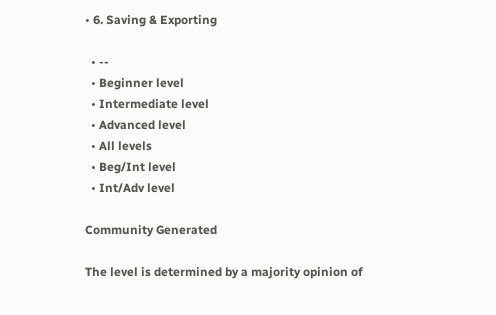• 6. Saving & Exporting

  • --
  • Beginner level
  • Intermediate level
  • Advanced level
  • All levels
  • Beg/Int level
  • Int/Adv level

Community Generated

The level is determined by a majority opinion of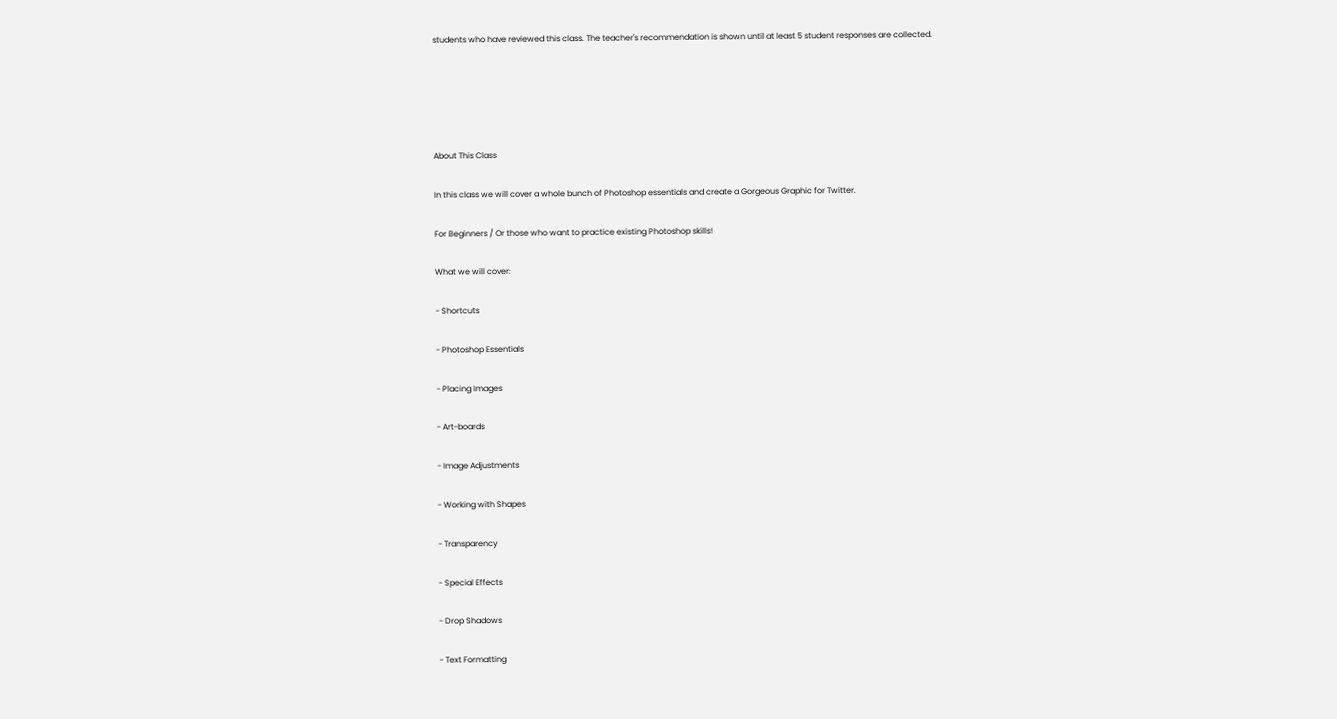students who have reviewed this class. The teacher's recommendation is shown until at least 5 student responses are collected.





About This Class

In this class we will cover a whole bunch of Photoshop essentials and create a Gorgeous Graphic for Twitter.

For Beginners / Or those who want to practice existing Photoshop skills!

What we will cover:

- Shortcuts

- Photoshop Essentials

- Placing Images

- Art-boards

- Image Adjustments

- Working with Shapes

- Transparency

- Special Effects

- Drop Shadows

- Text Formatting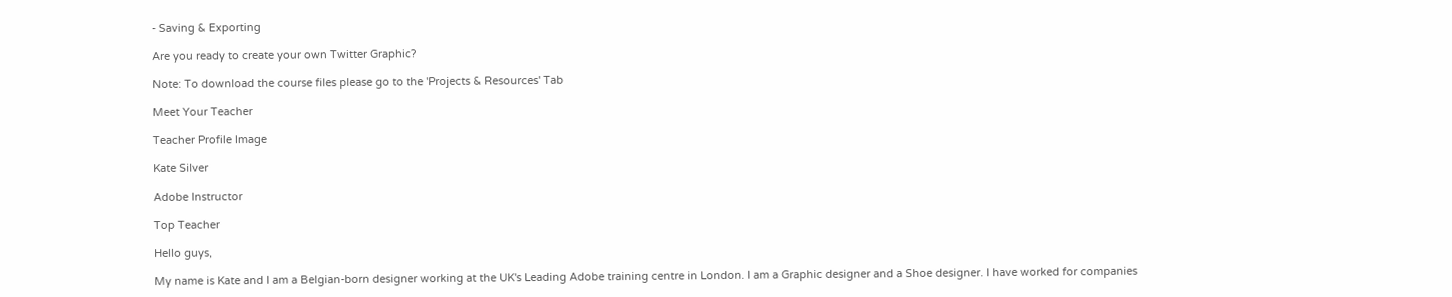- Saving & Exporting

Are you ready to create your own Twitter Graphic?

Note: To download the course files please go to the 'Projects & Resources' Tab

Meet Your Teacher

Teacher Profile Image

Kate Silver

Adobe Instructor

Top Teacher

Hello guys,

My name is Kate and I am a Belgian-born designer working at the UK's Leading Adobe training centre in London. I am a Graphic designer and a Shoe designer. I have worked for companies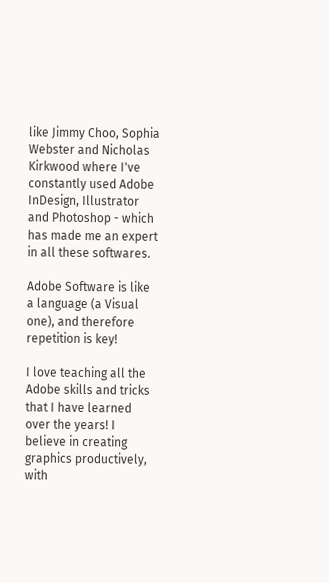like Jimmy Choo, Sophia Webster and Nicholas Kirkwood where I've constantly used Adobe InDesign, Illustrator and Photoshop - which has made me an expert in all these softwares.

Adobe Software is like a language (a Visual one), and therefore repetition is key!

I love teaching all the Adobe skills and tricks that I have learned over the years! I believe in creating graphics productively, with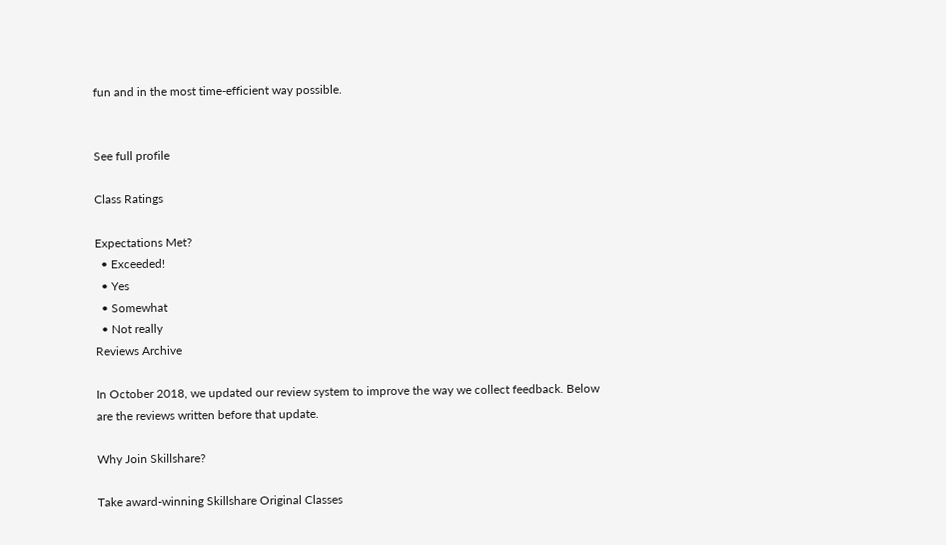fun and in the most time-efficient way possible.


See full profile

Class Ratings

Expectations Met?
  • Exceeded!
  • Yes
  • Somewhat
  • Not really
Reviews Archive

In October 2018, we updated our review system to improve the way we collect feedback. Below are the reviews written before that update.

Why Join Skillshare?

Take award-winning Skillshare Original Classes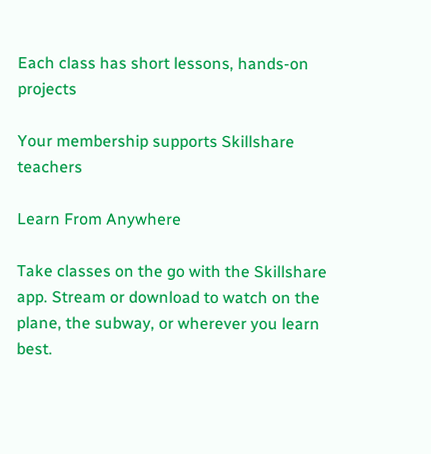Each class has short lessons, hands-on projects

Your membership supports Skillshare teachers

Learn From Anywhere

Take classes on the go with the Skillshare app. Stream or download to watch on the plane, the subway, or wherever you learn best.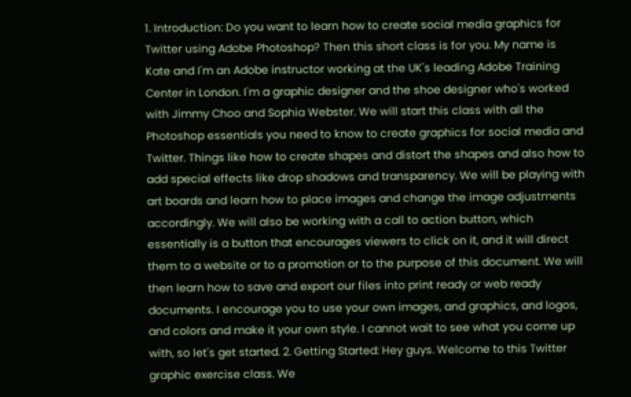1. Introduction: Do you want to learn how to create social media graphics for Twitter using Adobe Photoshop? Then this short class is for you. My name is Kate and I'm an Adobe instructor working at the UK's leading Adobe Training Center in London. I'm a graphic designer and the shoe designer who's worked with Jimmy Choo and Sophia Webster. We will start this class with all the Photoshop essentials you need to know to create graphics for social media and Twitter. Things like how to create shapes and distort the shapes and also how to add special effects like drop shadows and transparency. We will be playing with art boards and learn how to place images and change the image adjustments accordingly. We will also be working with a call to action button, which essentially is a button that encourages viewers to click on it, and it will direct them to a website or to a promotion or to the purpose of this document. We will then learn how to save and export our files into print ready or web ready documents. I encourage you to use your own images, and graphics, and logos, and colors and make it your own style. I cannot wait to see what you come up with, so let's get started. 2. Getting Started: Hey guys. Welcome to this Twitter graphic exercise class. We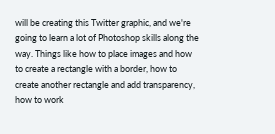will be creating this Twitter graphic, and we're going to learn a lot of Photoshop skills along the way. Things like how to place images and how to create a rectangle with a border, how to create another rectangle and add transparency, how to work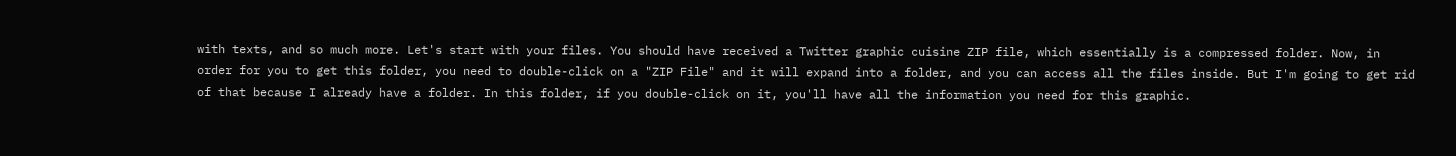with texts, and so much more. Let's start with your files. You should have received a Twitter graphic cuisine ZIP file, which essentially is a compressed folder. Now, in order for you to get this folder, you need to double-click on a "ZIP File" and it will expand into a folder, and you can access all the files inside. But I'm going to get rid of that because I already have a folder. In this folder, if you double-click on it, you'll have all the information you need for this graphic.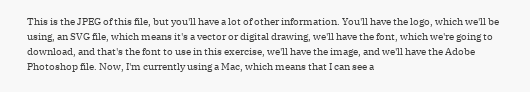This is the JPEG of this file, but you'll have a lot of other information. You'll have the logo, which we'll be using, an SVG file, which means it's a vector or digital drawing, we'll have the font, which we're going to download, and that's the font to use in this exercise, we'll have the image, and we'll have the Adobe Photoshop file. Now, I'm currently using a Mac, which means that I can see a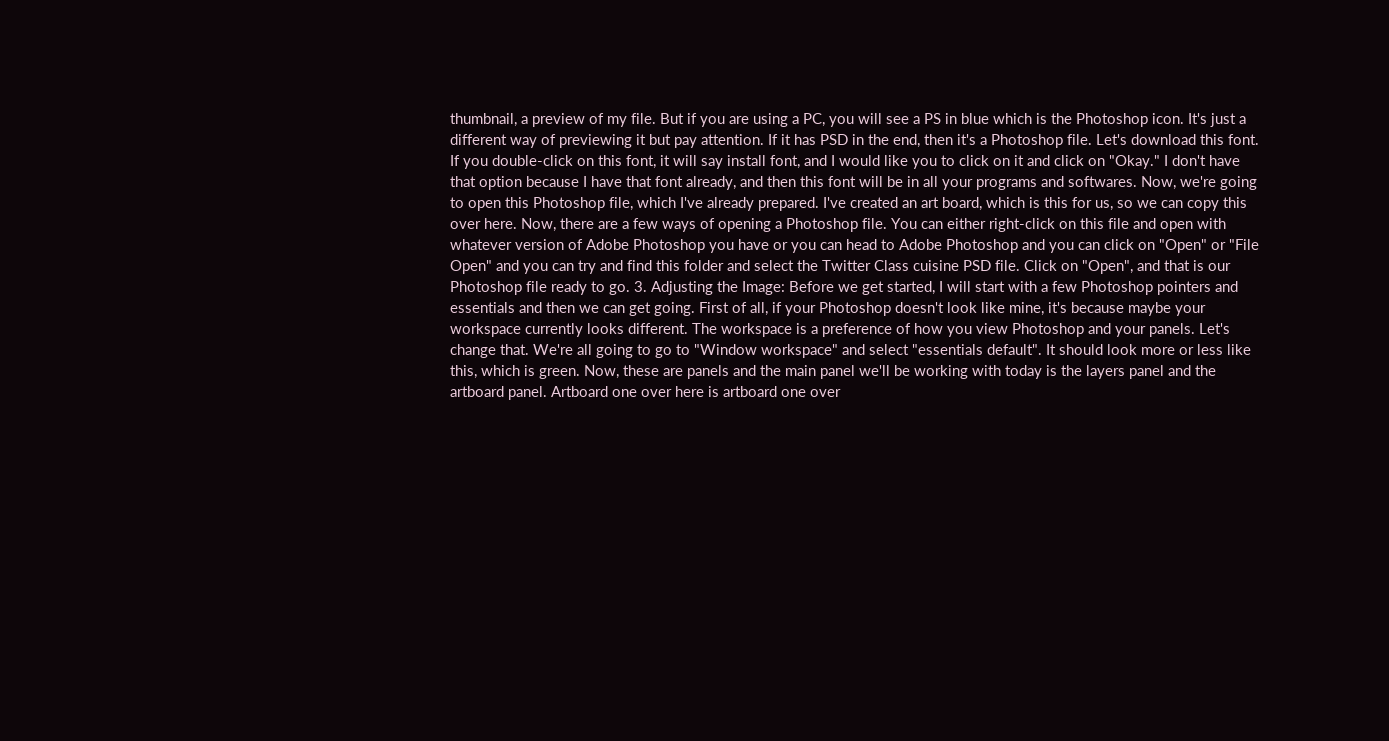thumbnail, a preview of my file. But if you are using a PC, you will see a PS in blue which is the Photoshop icon. It's just a different way of previewing it but pay attention. If it has PSD in the end, then it's a Photoshop file. Let's download this font. If you double-click on this font, it will say install font, and I would like you to click on it and click on "Okay." I don't have that option because I have that font already, and then this font will be in all your programs and softwares. Now, we're going to open this Photoshop file, which I've already prepared. I've created an art board, which is this for us, so we can copy this over here. Now, there are a few ways of opening a Photoshop file. You can either right-click on this file and open with whatever version of Adobe Photoshop you have or you can head to Adobe Photoshop and you can click on "Open" or "File Open" and you can try and find this folder and select the Twitter Class cuisine PSD file. Click on "Open", and that is our Photoshop file ready to go. 3. Adjusting the Image: Before we get started, I will start with a few Photoshop pointers and essentials and then we can get going. First of all, if your Photoshop doesn't look like mine, it's because maybe your workspace currently looks different. The workspace is a preference of how you view Photoshop and your panels. Let's change that. We're all going to go to "Window workspace" and select "essentials default". It should look more or less like this, which is green. Now, these are panels and the main panel we'll be working with today is the layers panel and the artboard panel. Artboard one over here is artboard one over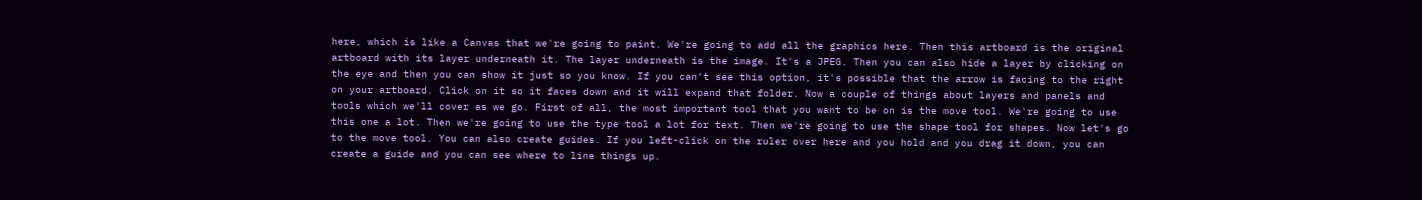here, which is like a Canvas that we're going to paint. We're going to add all the graphics here. Then this artboard is the original artboard with its layer underneath it. The layer underneath is the image. It's a JPEG. Then you can also hide a layer by clicking on the eye and then you can show it just so you know. If you can't see this option, it's possible that the arrow is facing to the right on your artboard. Click on it so it faces down and it will expand that folder. Now a couple of things about layers and panels and tools which we'll cover as we go. First of all, the most important tool that you want to be on is the move tool. We're going to use this one a lot. Then we're going to use the type tool a lot for text. Then we're going to use the shape tool for shapes. Now let's go to the move tool. You can also create guides. If you left-click on the ruler over here and you hold and you drag it down, you can create a guide and you can see where to line things up.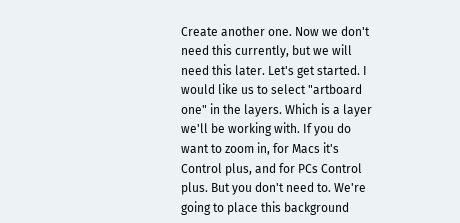Create another one. Now we don't need this currently, but we will need this later. Let's get started. I would like us to select "artboard one" in the layers. Which is a layer we'll be working with. If you do want to zoom in, for Macs it's Control plus, and for PCs Control plus. But you don't need to. We're going to place this background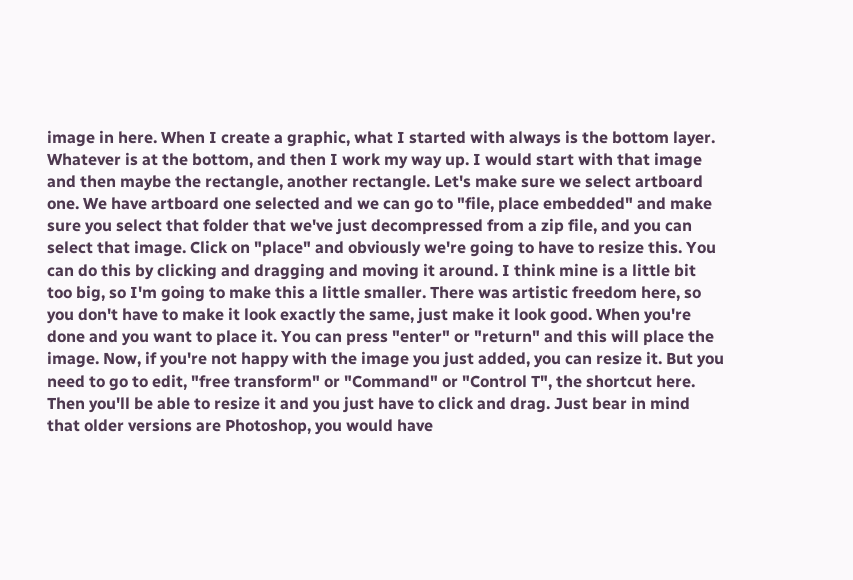image in here. When I create a graphic, what I started with always is the bottom layer. Whatever is at the bottom, and then I work my way up. I would start with that image and then maybe the rectangle, another rectangle. Let's make sure we select artboard one. We have artboard one selected and we can go to "file, place embedded" and make sure you select that folder that we've just decompressed from a zip file, and you can select that image. Click on "place" and obviously we're going to have to resize this. You can do this by clicking and dragging and moving it around. I think mine is a little bit too big, so I'm going to make this a little smaller. There was artistic freedom here, so you don't have to make it look exactly the same, just make it look good. When you're done and you want to place it. You can press "enter" or "return" and this will place the image. Now, if you're not happy with the image you just added, you can resize it. But you need to go to edit, "free transform" or "Command" or "Control T", the shortcut here. Then you'll be able to resize it and you just have to click and drag. Just bear in mind that older versions are Photoshop, you would have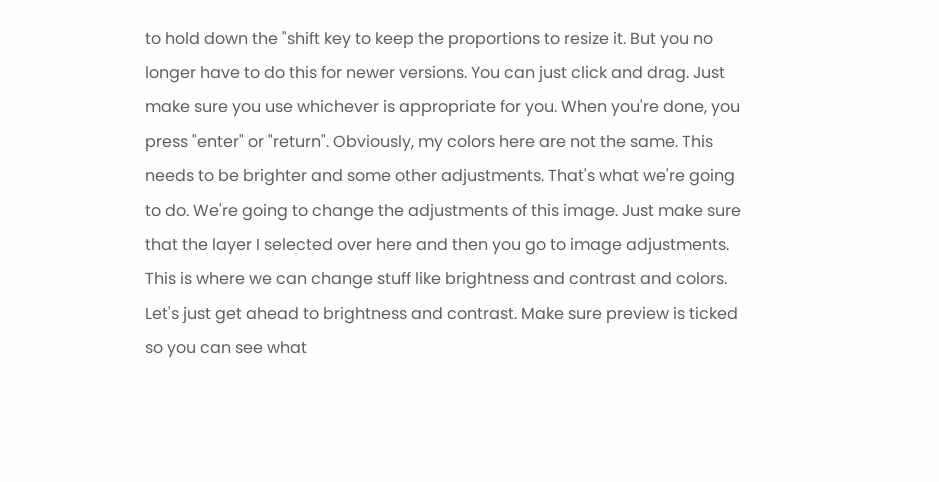to hold down the "shift key to keep the proportions to resize it. But you no longer have to do this for newer versions. You can just click and drag. Just make sure you use whichever is appropriate for you. When you're done, you press "enter" or "return". Obviously, my colors here are not the same. This needs to be brighter and some other adjustments. That's what we're going to do. We're going to change the adjustments of this image. Just make sure that the layer I selected over here and then you go to image adjustments. This is where we can change stuff like brightness and contrast and colors. Let's just get ahead to brightness and contrast. Make sure preview is ticked so you can see what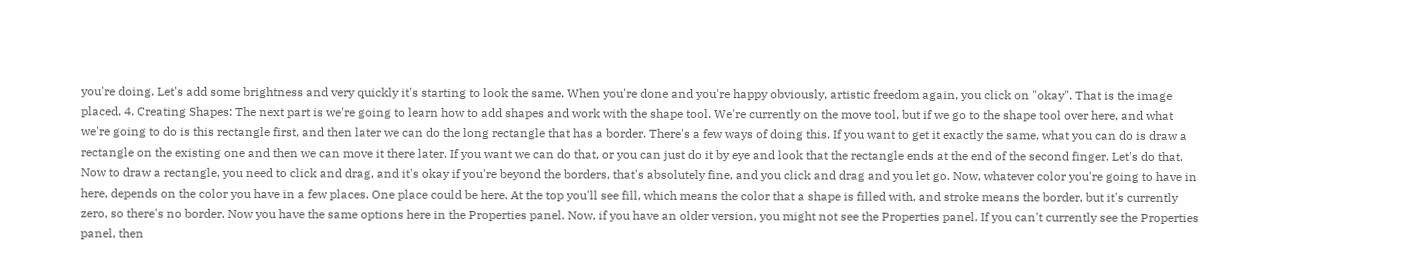you're doing. Let's add some brightness and very quickly it's starting to look the same. When you're done and you're happy obviously, artistic freedom again, you click on "okay". That is the image placed. 4. Creating Shapes: The next part is we're going to learn how to add shapes and work with the shape tool. We're currently on the move tool, but if we go to the shape tool over here, and what we're going to do is this rectangle first, and then later we can do the long rectangle that has a border. There's a few ways of doing this. If you want to get it exactly the same, what you can do is draw a rectangle on the existing one and then we can move it there later. If you want we can do that, or you can just do it by eye and look that the rectangle ends at the end of the second finger. Let's do that. Now to draw a rectangle, you need to click and drag, and it's okay if you're beyond the borders, that's absolutely fine, and you click and drag and you let go. Now, whatever color you're going to have in here, depends on the color you have in a few places. One place could be here. At the top you'll see fill, which means the color that a shape is filled with, and stroke means the border, but it's currently zero, so there's no border. Now you have the same options here in the Properties panel. Now, if you have an older version, you might not see the Properties panel. If you can't currently see the Properties panel, then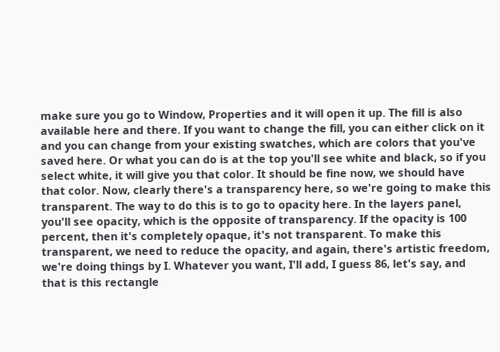make sure you go to Window, Properties and it will open it up. The fill is also available here and there. If you want to change the fill, you can either click on it and you can change from your existing swatches, which are colors that you've saved here. Or what you can do is at the top you'll see white and black, so if you select white, it will give you that color. It should be fine now, we should have that color. Now, clearly there's a transparency here, so we're going to make this transparent. The way to do this is to go to opacity here. In the layers panel, you'll see opacity, which is the opposite of transparency. If the opacity is 100 percent, then it's completely opaque, it's not transparent. To make this transparent, we need to reduce the opacity, and again, there's artistic freedom, we're doing things by I. Whatever you want, I'll add, I guess 86, let's say, and that is this rectangle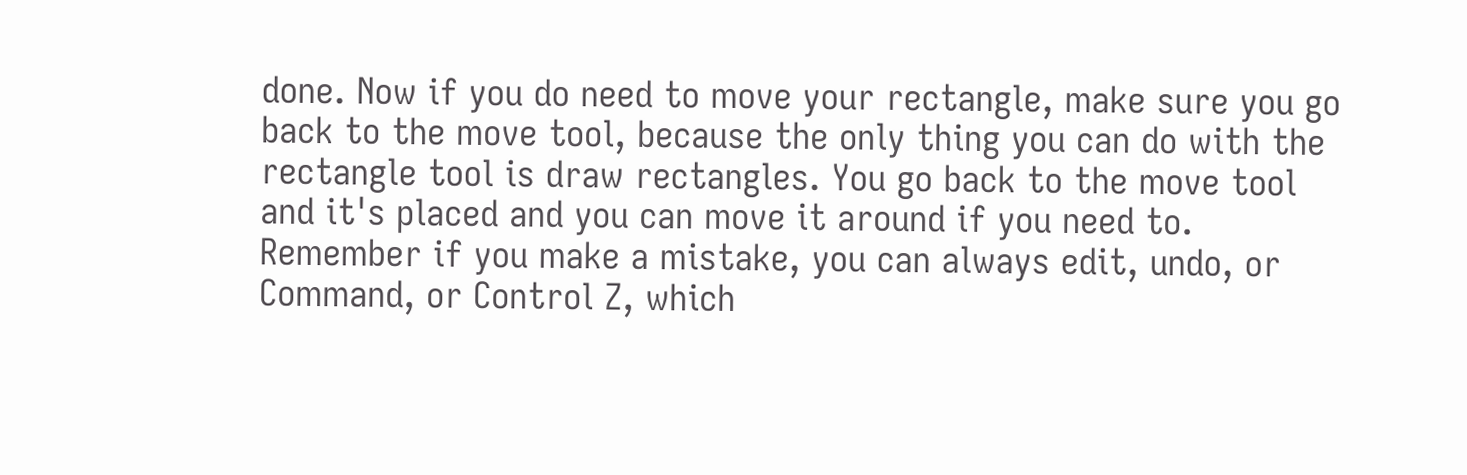done. Now if you do need to move your rectangle, make sure you go back to the move tool, because the only thing you can do with the rectangle tool is draw rectangles. You go back to the move tool and it's placed and you can move it around if you need to. Remember if you make a mistake, you can always edit, undo, or Command, or Control Z, which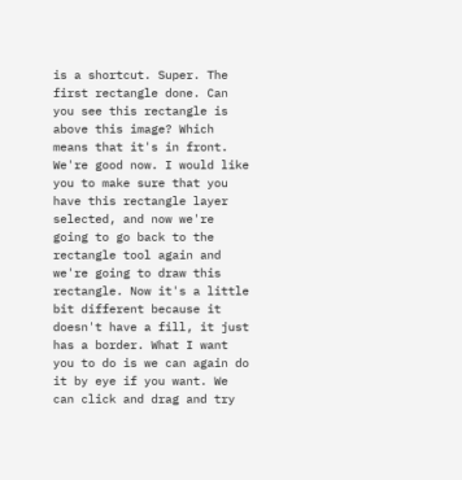is a shortcut. Super. The first rectangle done. Can you see this rectangle is above this image? Which means that it's in front. We're good now. I would like you to make sure that you have this rectangle layer selected, and now we're going to go back to the rectangle tool again and we're going to draw this rectangle. Now it's a little bit different because it doesn't have a fill, it just has a border. What I want you to do is we can again do it by eye if you want. We can click and drag and try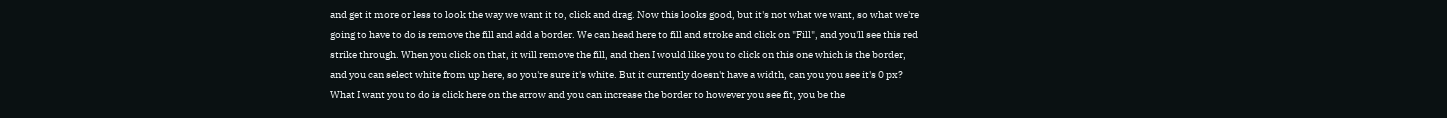and get it more or less to look the way we want it to, click and drag. Now this looks good, but it's not what we want, so what we're going to have to do is remove the fill and add a border. We can head here to fill and stroke and click on "Fill", and you'll see this red strike through. When you click on that, it will remove the fill, and then I would like you to click on this one which is the border, and you can select white from up here, so you're sure it's white. But it currently doesn't have a width, can you you see it's 0 px? What I want you to do is click here on the arrow and you can increase the border to however you see fit, you be the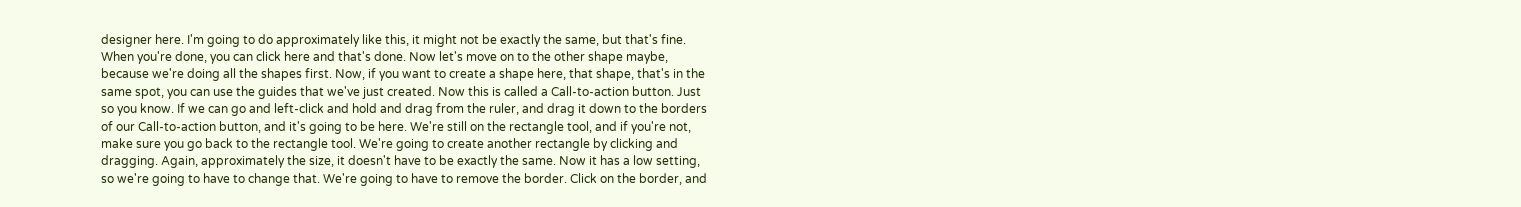designer here. I'm going to do approximately like this, it might not be exactly the same, but that's fine. When you're done, you can click here and that's done. Now let's move on to the other shape maybe, because we're doing all the shapes first. Now, if you want to create a shape here, that shape, that's in the same spot, you can use the guides that we've just created. Now this is called a Call-to-action button. Just so you know. If we can go and left-click and hold and drag from the ruler, and drag it down to the borders of our Call-to-action button, and it's going to be here. We're still on the rectangle tool, and if you're not, make sure you go back to the rectangle tool. We're going to create another rectangle by clicking and dragging. Again, approximately the size, it doesn't have to be exactly the same. Now it has a low setting, so we're going to have to change that. We're going to have to remove the border. Click on the border, and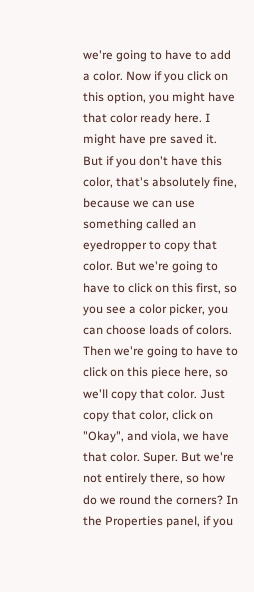we're going to have to add a color. Now if you click on this option, you might have that color ready here. I might have pre saved it. But if you don't have this color, that's absolutely fine, because we can use something called an eyedropper to copy that color. But we're going to have to click on this first, so you see a color picker, you can choose loads of colors. Then we're going to have to click on this piece here, so we'll copy that color. Just copy that color, click on "Okay", and viola, we have that color. Super. But we're not entirely there, so how do we round the corners? In the Properties panel, if you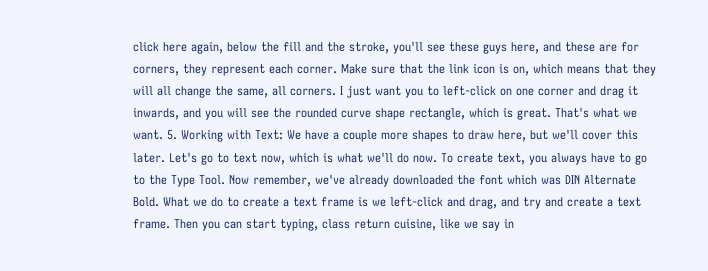click here again, below the fill and the stroke, you'll see these guys here, and these are for corners, they represent each corner. Make sure that the link icon is on, which means that they will all change the same, all corners. I just want you to left-click on one corner and drag it inwards, and you will see the rounded curve shape rectangle, which is great. That's what we want. 5. Working with Text: We have a couple more shapes to draw here, but we'll cover this later. Let's go to text now, which is what we'll do now. To create text, you always have to go to the Type Tool. Now remember, we've already downloaded the font which was DIN Alternate Bold. What we do to create a text frame is we left-click and drag, and try and create a text frame. Then you can start typing, class return cuisine, like we say in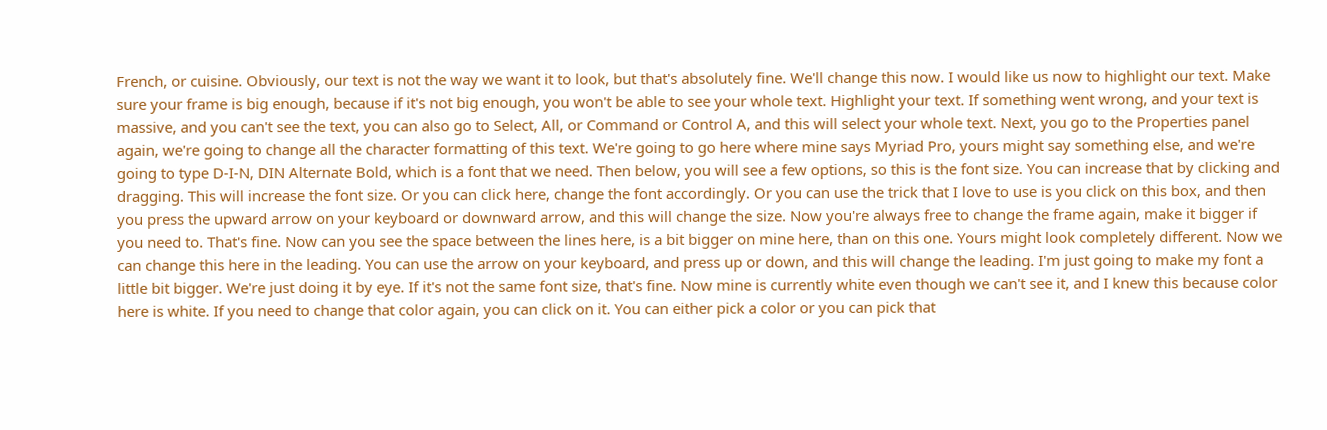French, or cuisine. Obviously, our text is not the way we want it to look, but that's absolutely fine. We'll change this now. I would like us now to highlight our text. Make sure your frame is big enough, because if it's not big enough, you won't be able to see your whole text. Highlight your text. If something went wrong, and your text is massive, and you can't see the text, you can also go to Select, All, or Command or Control A, and this will select your whole text. Next, you go to the Properties panel again, we're going to change all the character formatting of this text. We're going to go here where mine says Myriad Pro, yours might say something else, and we're going to type D-I-N, DIN Alternate Bold, which is a font that we need. Then below, you will see a few options, so this is the font size. You can increase that by clicking and dragging. This will increase the font size. Or you can click here, change the font accordingly. Or you can use the trick that I love to use is you click on this box, and then you press the upward arrow on your keyboard or downward arrow, and this will change the size. Now you're always free to change the frame again, make it bigger if you need to. That's fine. Now can you see the space between the lines here, is a bit bigger on mine here, than on this one. Yours might look completely different. Now we can change this here in the leading. You can use the arrow on your keyboard, and press up or down, and this will change the leading. I'm just going to make my font a little bit bigger. We're just doing it by eye. If it's not the same font size, that's fine. Now mine is currently white even though we can't see it, and I knew this because color here is white. If you need to change that color again, you can click on it. You can either pick a color or you can pick that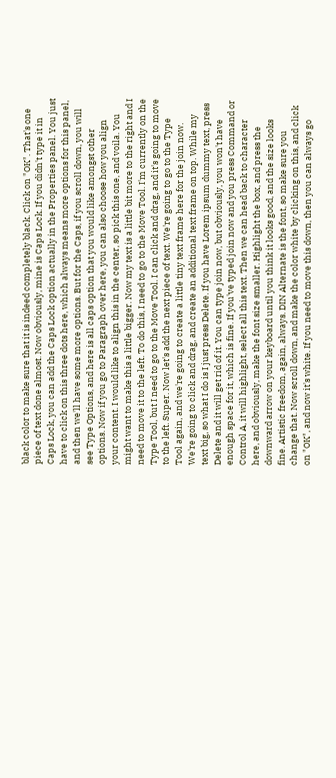black color to make sure that it is indeed completely black. Click on "OK". That's one piece of text done almost. Now obviously, mine is Caps Lock. If you didn't type it in Caps Lock, you can add the Caps Lock option actually in the Properties panel. You just have to click on this three dots here, which always means more options for this panel, and then we'll have some more options. But for the Caps, if you scroll down, you will see Type Options, and here is all caps option that you would like amongst other options. Now if you go to Paragraph over here, you can also choose how you align your content. I would like to align this in the center, so pick this one, and voila. You might want to make this a little bigger. Now my text is a little bit more to the right and I need to move it to the left. To do this, I need to go to the Move Tool. I'm currently on the Type Tool, but I need to go to the Move Tool. I can click and drag, and it's going to move to the left. Super. Now let's add the next piece of text. We're going to go to the Type Tool again, and we're going to create a little tiny text frame here for the join now. We're going to click and drag, and create an additional text frame on top. While my text big, so what I do is I just press Delete. If you have Lorem ipsum dummy text, press Delete and it will get rid of it. You can type join now, but obviously, you won't have enough space for it, which is fine. If you've typed join now and you press Command or Control A, it will highlight, select all this text. Then we can head back to character here, and obviously, make the font size smaller. Highlight the box, and press the downward arrow on your keyboard until you think it looks good, and the size looks fine. Artistic freedom, again, always. DIN Alternate is the font, so make sure you change that. Now scroll down, and make the color white by clicking on this, and click on "OK", and now it's white. If you need to move this down, then you can always go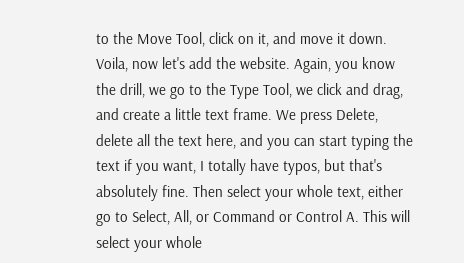to the Move Tool, click on it, and move it down. Voila, now let's add the website. Again, you know the drill, we go to the Type Tool, we click and drag, and create a little text frame. We press Delete, delete all the text here, and you can start typing the text if you want, I totally have typos, but that's absolutely fine. Then select your whole text, either go to Select, All, or Command or Control A. This will select your whole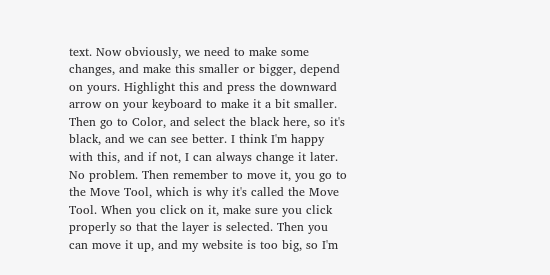text. Now obviously, we need to make some changes, and make this smaller or bigger, depend on yours. Highlight this and press the downward arrow on your keyboard to make it a bit smaller. Then go to Color, and select the black here, so it's black, and we can see better. I think I'm happy with this, and if not, I can always change it later. No problem. Then remember to move it, you go to the Move Tool, which is why it's called the Move Tool. When you click on it, make sure you click properly so that the layer is selected. Then you can move it up, and my website is too big, so I'm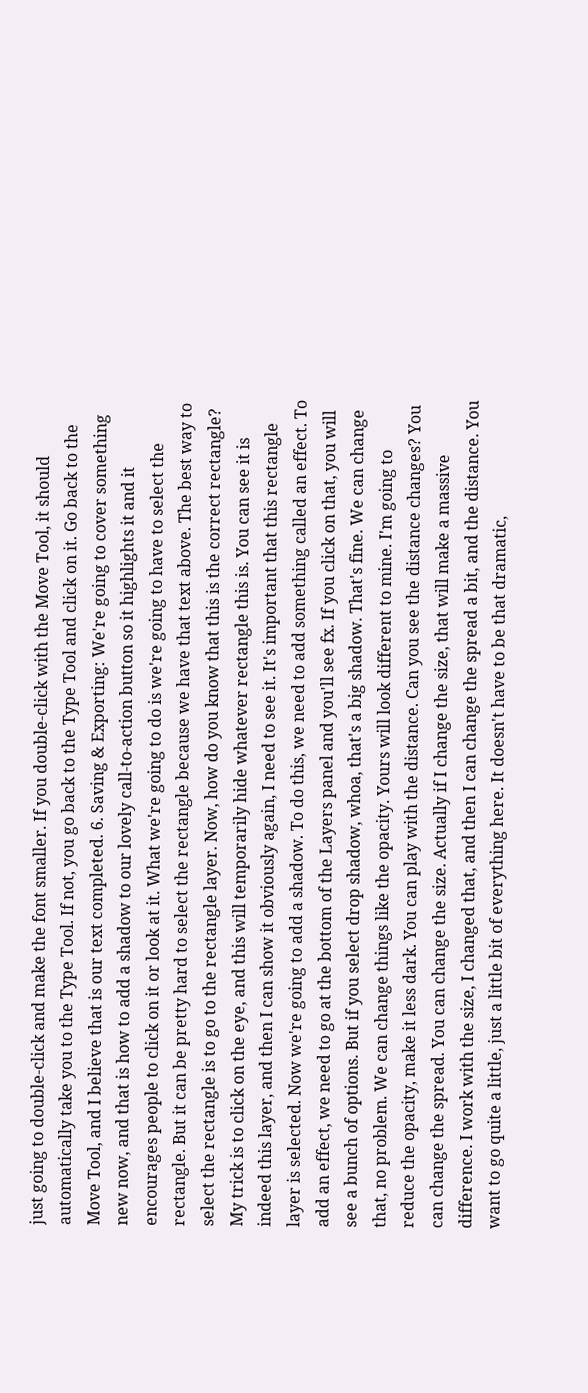just going to double-click and make the font smaller. If you double-click with the Move Tool, it should automatically take you to the Type Tool. If not, you go back to the Type Tool and click on it. Go back to the Move Tool, and I believe that is our text completed. 6. Saving & Exporting: We're going to cover something new now, and that is how to add a shadow to our lovely call-to-action button so it highlights it and it encourages people to click on it or look at it. What we're going to do is we're going to have to select the rectangle. But it can be pretty hard to select the rectangle because we have that text above. The best way to select the rectangle is to go to the rectangle layer. Now, how do you know that this is the correct rectangle? My trick is to click on the eye, and this will temporarily hide whatever rectangle this is. You can see it is indeed this layer, and then I can show it obviously again, I need to see it. It's important that this rectangle layer is selected. Now we're going to add a shadow. To do this, we need to add something called an effect. To add an effect, we need to go at the bottom of the Layers panel and you'll see fx. If you click on that, you will see a bunch of options. But if you select drop shadow, whoa, that's a big shadow. That's fine. We can change that, no problem. We can change things like the opacity. Yours will look different to mine. I'm going to reduce the opacity, make it less dark. You can play with the distance. Can you see the distance changes? You can change the spread. You can change the size. Actually if I change the size, that will make a massive difference. I work with the size, I changed that, and then I can change the spread a bit, and the distance. You want to go quite a little, just a little bit of everything here. It doesn't have to be that dramatic,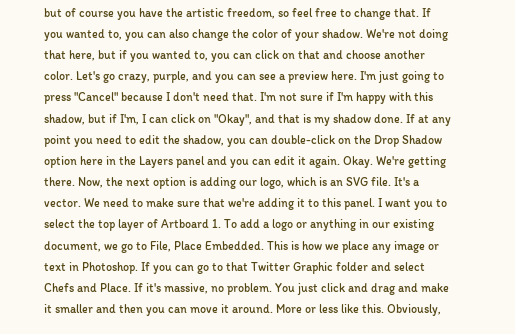but of course you have the artistic freedom, so feel free to change that. If you wanted to, you can also change the color of your shadow. We're not doing that here, but if you wanted to, you can click on that and choose another color. Let's go crazy, purple, and you can see a preview here. I'm just going to press "Cancel" because I don't need that. I'm not sure if I'm happy with this shadow, but if I'm, I can click on "Okay", and that is my shadow done. If at any point you need to edit the shadow, you can double-click on the Drop Shadow option here in the Layers panel and you can edit it again. Okay. We're getting there. Now, the next option is adding our logo, which is an SVG file. It's a vector. We need to make sure that we're adding it to this panel. I want you to select the top layer of Artboard 1. To add a logo or anything in our existing document, we go to File, Place Embedded. This is how we place any image or text in Photoshop. If you can go to that Twitter Graphic folder and select Chefs and Place. If it's massive, no problem. You just click and drag and make it smaller and then you can move it around. More or less like this. Obviously,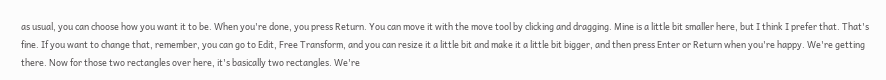as usual, you can choose how you want it to be. When you're done, you press Return. You can move it with the move tool by clicking and dragging. Mine is a little bit smaller here, but I think I prefer that. That's fine. If you want to change that, remember, you can go to Edit, Free Transform, and you can resize it a little bit and make it a little bit bigger, and then press Enter or Return when you're happy. We're getting there. Now for those two rectangles over here, it's basically two rectangles. We're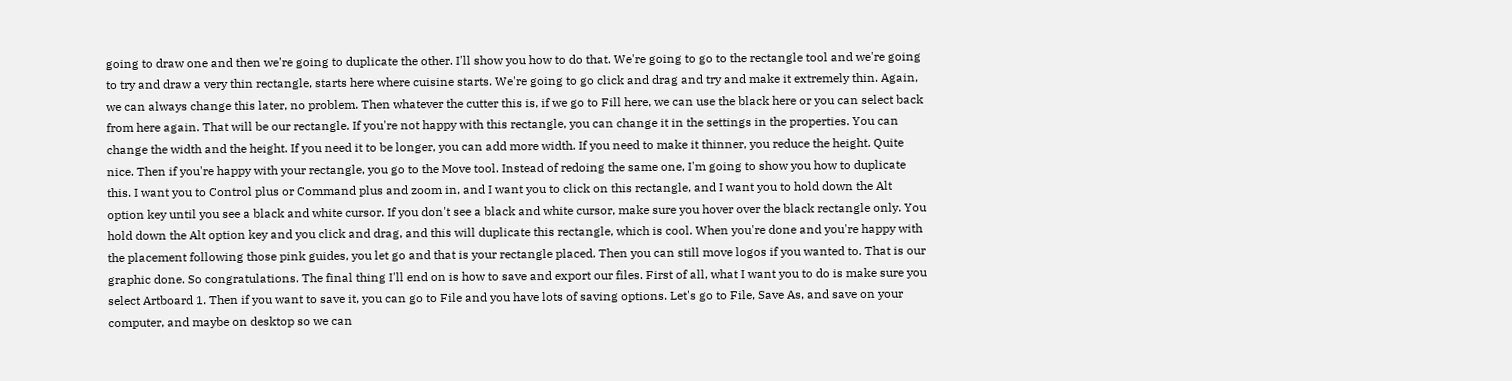going to draw one and then we're going to duplicate the other. I'll show you how to do that. We're going to go to the rectangle tool and we're going to try and draw a very thin rectangle, starts here where cuisine starts. We're going to go click and drag and try and make it extremely thin. Again, we can always change this later, no problem. Then whatever the cutter this is, if we go to Fill here, we can use the black here or you can select back from here again. That will be our rectangle. If you're not happy with this rectangle, you can change it in the settings in the properties. You can change the width and the height. If you need it to be longer, you can add more width. If you need to make it thinner, you reduce the height. Quite nice. Then if you're happy with your rectangle, you go to the Move tool. Instead of redoing the same one, I'm going to show you how to duplicate this. I want you to Control plus or Command plus and zoom in, and I want you to click on this rectangle, and I want you to hold down the Alt option key until you see a black and white cursor. If you don't see a black and white cursor, make sure you hover over the black rectangle only. You hold down the Alt option key and you click and drag, and this will duplicate this rectangle, which is cool. When you're done and you're happy with the placement following those pink guides, you let go and that is your rectangle placed. Then you can still move logos if you wanted to. That is our graphic done. So congratulations. The final thing I'll end on is how to save and export our files. First of all, what I want you to do is make sure you select Artboard 1. Then if you want to save it, you can go to File and you have lots of saving options. Let's go to File, Save As, and save on your computer, and maybe on desktop so we can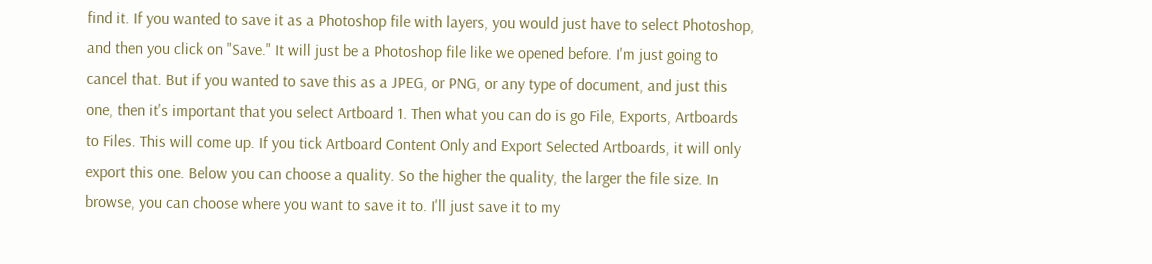find it. If you wanted to save it as a Photoshop file with layers, you would just have to select Photoshop, and then you click on "Save." It will just be a Photoshop file like we opened before. I'm just going to cancel that. But if you wanted to save this as a JPEG, or PNG, or any type of document, and just this one, then it's important that you select Artboard 1. Then what you can do is go File, Exports, Artboards to Files. This will come up. If you tick Artboard Content Only and Export Selected Artboards, it will only export this one. Below you can choose a quality. So the higher the quality, the larger the file size. In browse, you can choose where you want to save it to. I'll just save it to my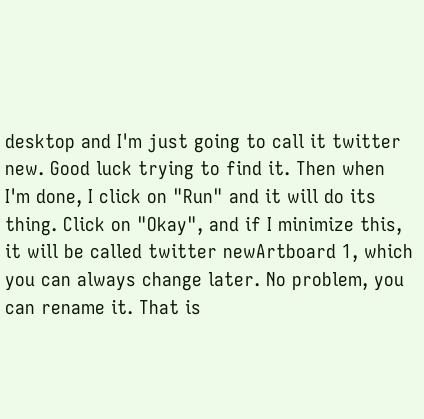desktop and I'm just going to call it twitter new. Good luck trying to find it. Then when I'm done, I click on "Run" and it will do its thing. Click on "Okay", and if I minimize this, it will be called twitter newArtboard 1, which you can always change later. No problem, you can rename it. That is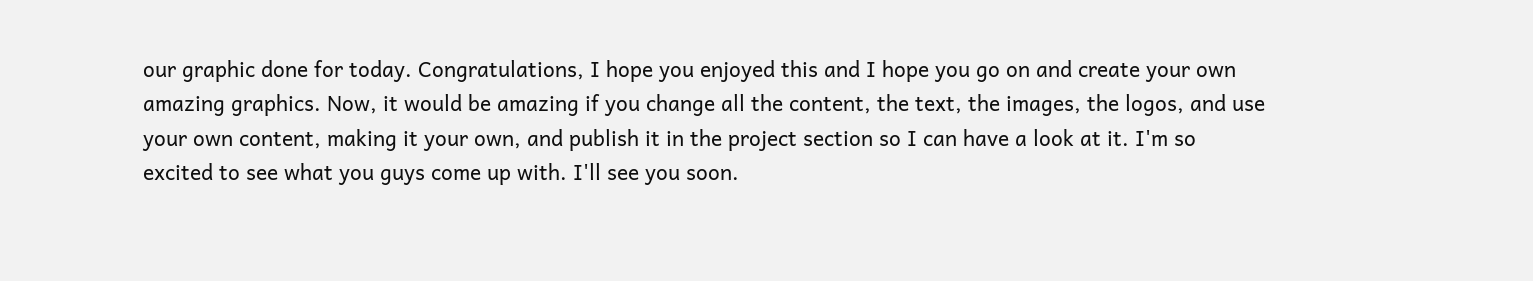our graphic done for today. Congratulations, I hope you enjoyed this and I hope you go on and create your own amazing graphics. Now, it would be amazing if you change all the content, the text, the images, the logos, and use your own content, making it your own, and publish it in the project section so I can have a look at it. I'm so excited to see what you guys come up with. I'll see you soon.